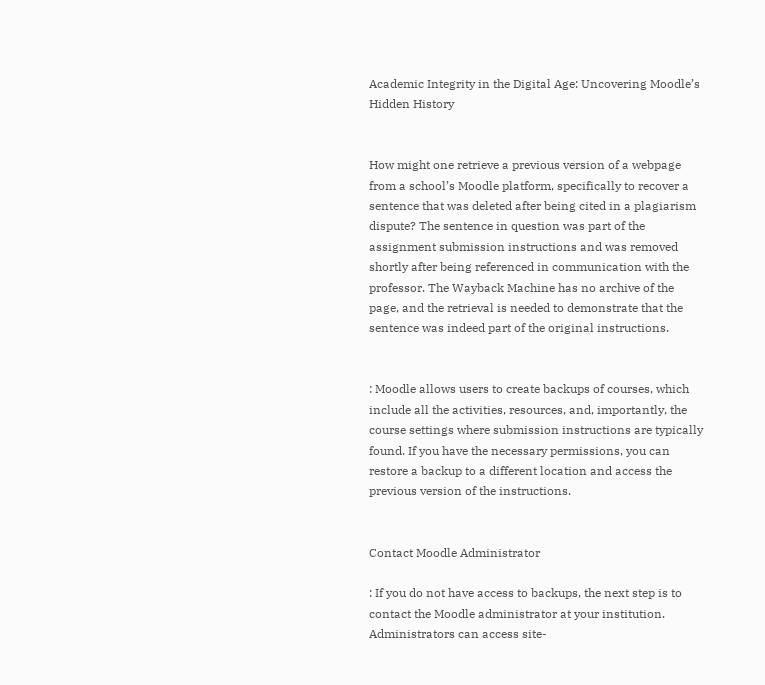Academic Integrity in the Digital Age: Uncovering Moodle’s Hidden History


How might one retrieve a previous version of a webpage from a school’s Moodle platform, specifically to recover a sentence that was deleted after being cited in a plagiarism dispute? The sentence in question was part of the assignment submission instructions and was removed shortly after being referenced in communication with the professor. The Wayback Machine has no archive of the page, and the retrieval is needed to demonstrate that the sentence was indeed part of the original instructions.


: Moodle allows users to create backups of courses, which include all the activities, resources, and, importantly, the course settings where submission instructions are typically found. If you have the necessary permissions, you can restore a backup to a different location and access the previous version of the instructions.


Contact Moodle Administrator

: If you do not have access to backups, the next step is to contact the Moodle administrator at your institution. Administrators can access site-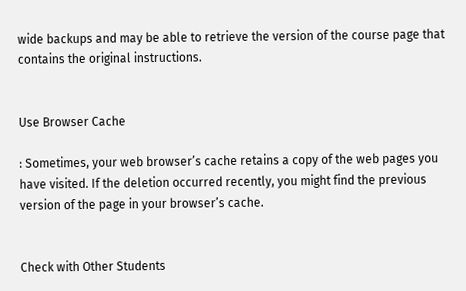wide backups and may be able to retrieve the version of the course page that contains the original instructions.


Use Browser Cache

: Sometimes, your web browser’s cache retains a copy of the web pages you have visited. If the deletion occurred recently, you might find the previous version of the page in your browser’s cache.


Check with Other Students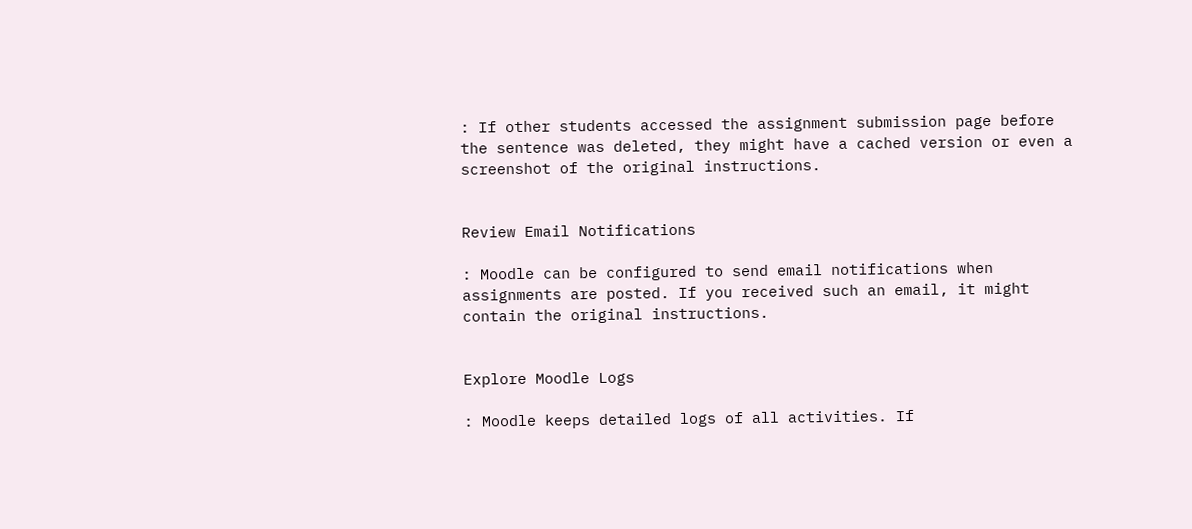: If other students accessed the assignment submission page before the sentence was deleted, they might have a cached version or even a screenshot of the original instructions.


Review Email Notifications

: Moodle can be configured to send email notifications when assignments are posted. If you received such an email, it might contain the original instructions.


Explore Moodle Logs

: Moodle keeps detailed logs of all activities. If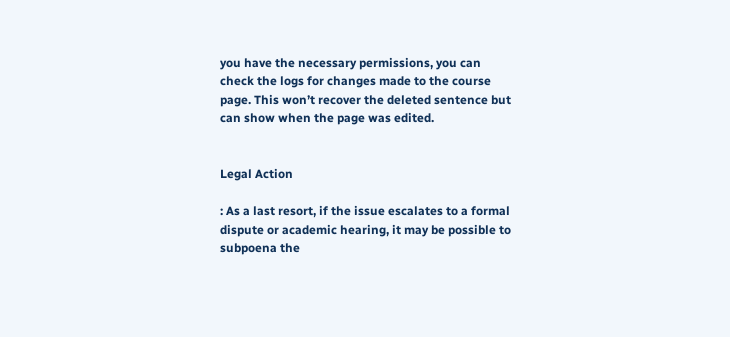you have the necessary permissions, you can check the logs for changes made to the course page. This won’t recover the deleted sentence but can show when the page was edited.


Legal Action

: As a last resort, if the issue escalates to a formal dispute or academic hearing, it may be possible to subpoena the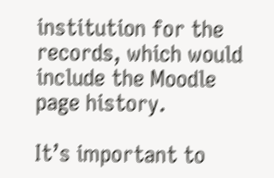institution for the records, which would include the Moodle page history.

It’s important to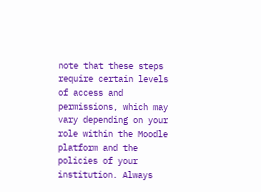note that these steps require certain levels of access and permissions, which may vary depending on your role within the Moodle platform and the policies of your institution. Always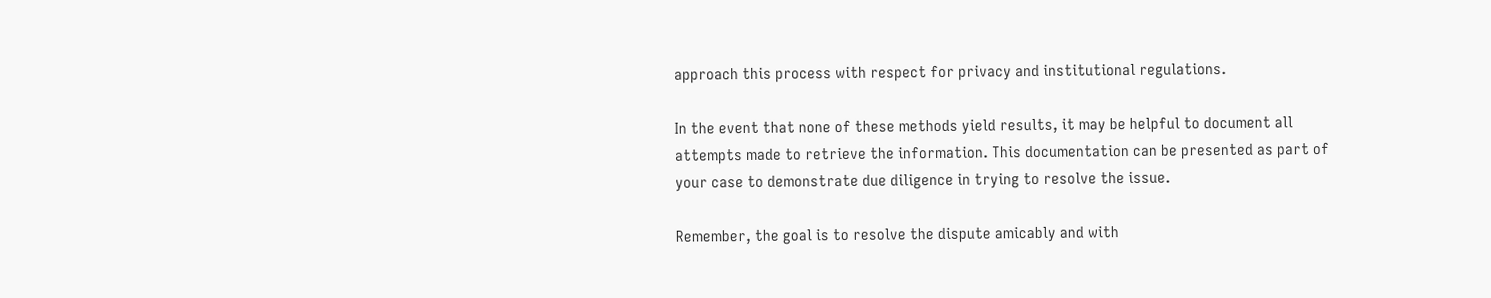approach this process with respect for privacy and institutional regulations.

In the event that none of these methods yield results, it may be helpful to document all attempts made to retrieve the information. This documentation can be presented as part of your case to demonstrate due diligence in trying to resolve the issue.

Remember, the goal is to resolve the dispute amicably and with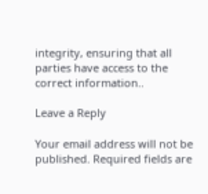integrity, ensuring that all parties have access to the correct information..

Leave a Reply

Your email address will not be published. Required fields are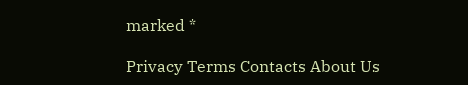marked *

Privacy Terms Contacts About Us